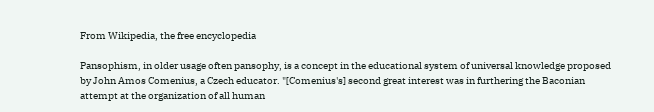From Wikipedia, the free encyclopedia

Pansophism, in older usage often pansophy, is a concept in the educational system of universal knowledge proposed by John Amos Comenius, a Czech educator. "[Comenius's] second great interest was in furthering the Baconian attempt at the organization of all human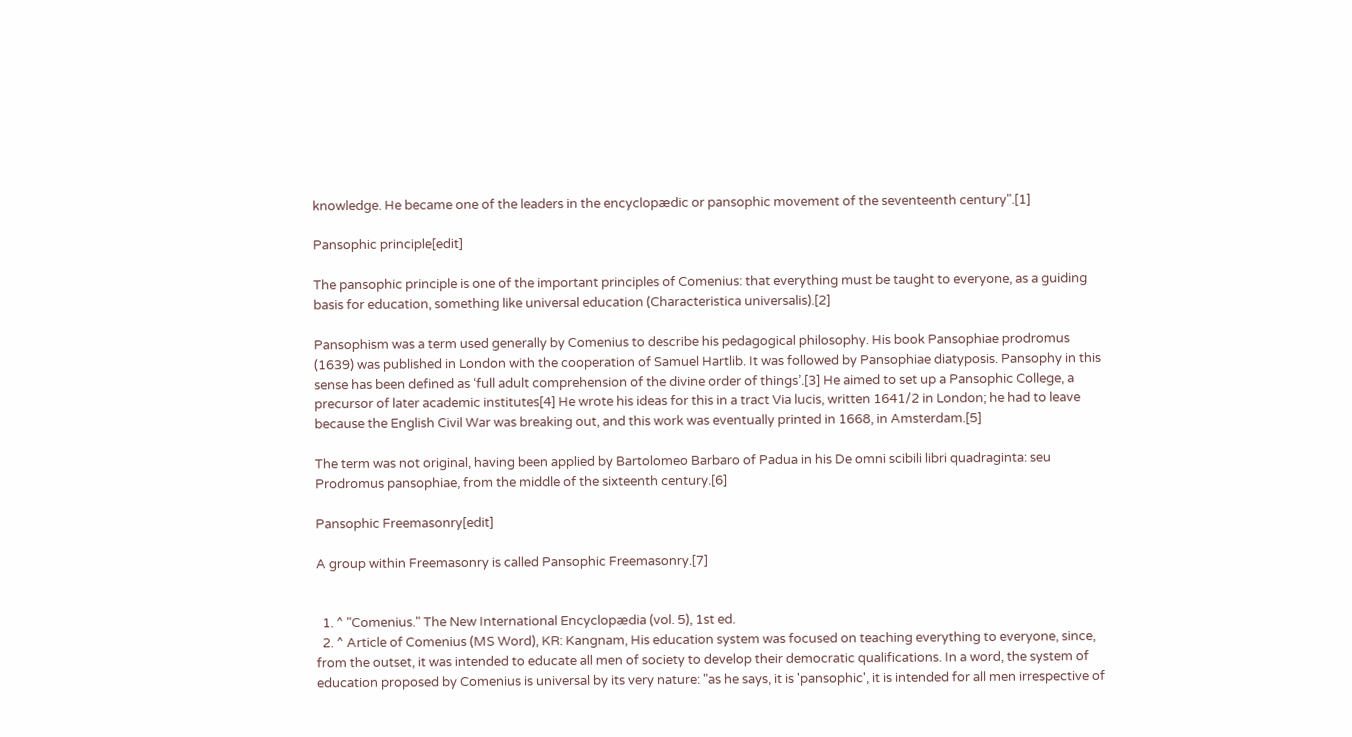knowledge. He became one of the leaders in the encyclopædic or pansophic movement of the seventeenth century".[1]

Pansophic principle[edit]

The pansophic principle is one of the important principles of Comenius: that everything must be taught to everyone, as a guiding basis for education, something like universal education (Characteristica universalis).[2]

Pansophism was a term used generally by Comenius to describe his pedagogical philosophy. His book Pansophiae prodromus (1639) was published in London with the cooperation of Samuel Hartlib. It was followed by Pansophiae diatyposis. Pansophy in this sense has been defined as ‘full adult comprehension of the divine order of things’.[3] He aimed to set up a Pansophic College, a precursor of later academic institutes[4] He wrote his ideas for this in a tract Via lucis, written 1641/2 in London; he had to leave because the English Civil War was breaking out, and this work was eventually printed in 1668, in Amsterdam.[5]

The term was not original, having been applied by Bartolomeo Barbaro of Padua in his De omni scibili libri quadraginta: seu Prodromus pansophiae, from the middle of the sixteenth century.[6]

Pansophic Freemasonry[edit]

A group within Freemasonry is called Pansophic Freemasonry.[7]


  1. ^ "Comenius." The New International Encyclopædia (vol. 5), 1st ed.
  2. ^ Article of Comenius (MS Word), KR: Kangnam, His education system was focused on teaching everything to everyone, since, from the outset, it was intended to educate all men of society to develop their democratic qualifications. In a word, the system of education proposed by Comenius is universal by its very nature: "as he says, it is 'pansophic', it is intended for all men irrespective of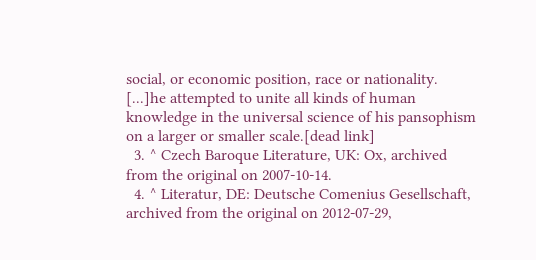social, or economic position, race or nationality. [...]he attempted to unite all kinds of human knowledge in the universal science of his pansophism on a larger or smaller scale.[dead link]
  3. ^ Czech Baroque Literature, UK: Ox, archived from the original on 2007-10-14.
  4. ^ Literatur, DE: Deutsche Comenius Gesellschaft, archived from the original on 2012-07-29,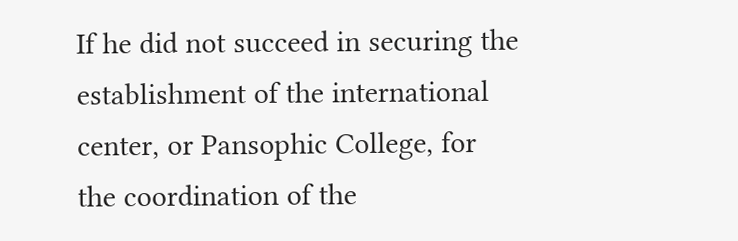If he did not succeed in securing the establishment of the international center, or Pansophic College, for the coordination of the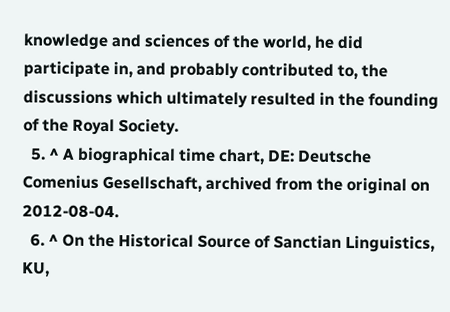knowledge and sciences of the world, he did participate in, and probably contributed to, the discussions which ultimately resulted in the founding of the Royal Society.
  5. ^ A biographical time chart, DE: Deutsche Comenius Gesellschaft, archived from the original on 2012-08-04.
  6. ^ On the Historical Source of Sanctian Linguistics, KU,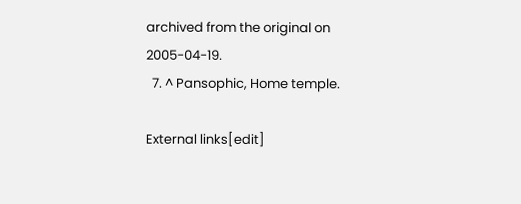archived from the original on 2005-04-19.
  7. ^ Pansophic, Home temple.

External links[edit]